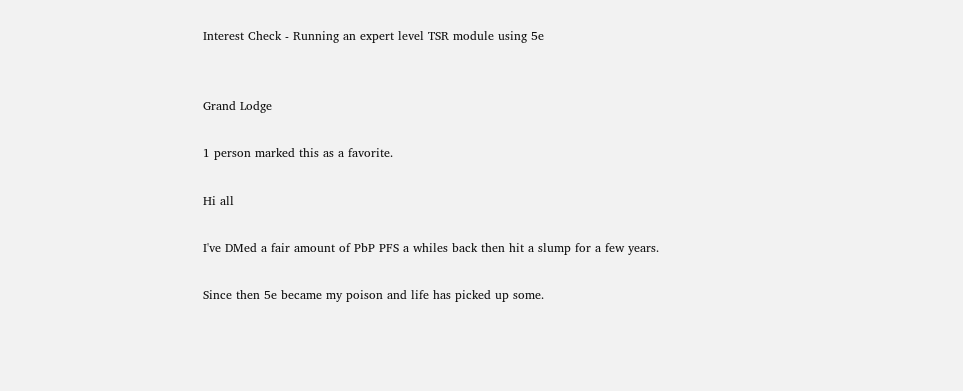Interest Check - Running an expert level TSR module using 5e


Grand Lodge

1 person marked this as a favorite.

Hi all

I've DMed a fair amount of PbP PFS a whiles back then hit a slump for a few years.

Since then 5e became my poison and life has picked up some.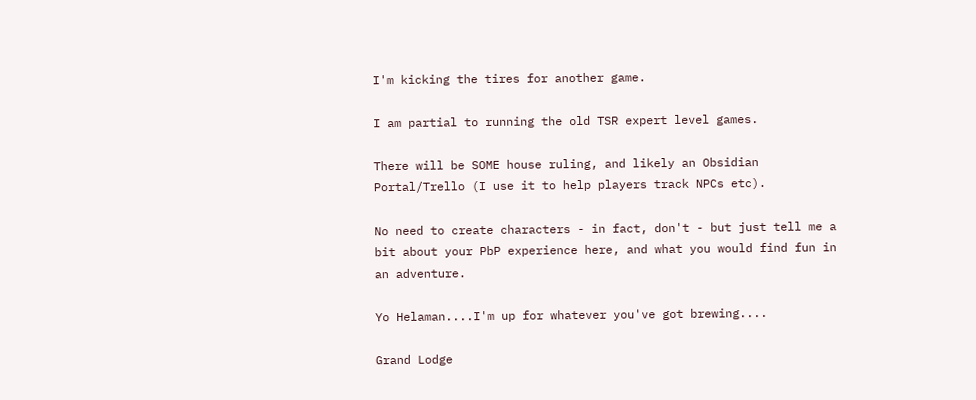I'm kicking the tires for another game.

I am partial to running the old TSR expert level games.

There will be SOME house ruling, and likely an Obsidian Portal/Trello (I use it to help players track NPCs etc).

No need to create characters - in fact, don't - but just tell me a bit about your PbP experience here, and what you would find fun in an adventure.

Yo Helaman....I'm up for whatever you've got brewing....

Grand Lodge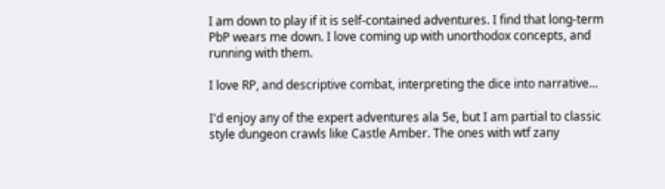I am down to play if it is self-contained adventures. I find that long-term PbP wears me down. I love coming up with unorthodox concepts, and running with them.

I love RP, and descriptive combat, interpreting the dice into narrative...

I'd enjoy any of the expert adventures ala 5e, but I am partial to classic style dungeon crawls like Castle Amber. The ones with wtf zany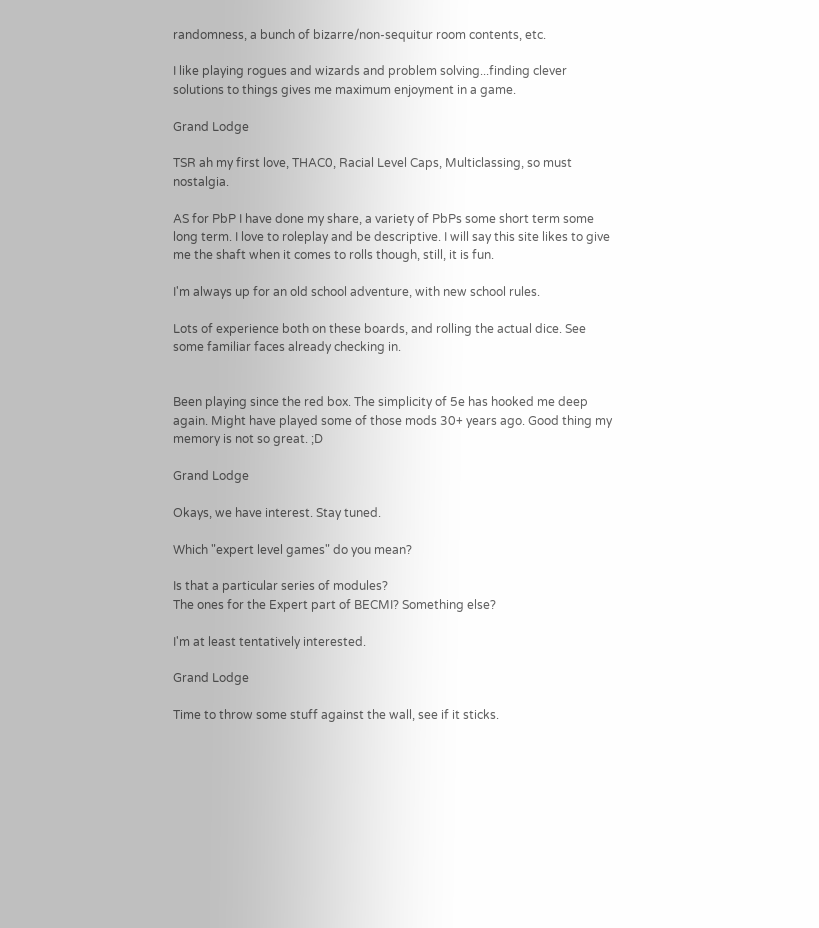randomness, a bunch of bizarre/non-sequitur room contents, etc.

I like playing rogues and wizards and problem solving...finding clever solutions to things gives me maximum enjoyment in a game.

Grand Lodge

TSR ah my first love, THAC0, Racial Level Caps, Multiclassing, so must nostalgia.

AS for PbP I have done my share, a variety of PbPs some short term some long term. I love to roleplay and be descriptive. I will say this site likes to give me the shaft when it comes to rolls though, still, it is fun.

I'm always up for an old school adventure, with new school rules.

Lots of experience both on these boards, and rolling the actual dice. See some familiar faces already checking in.


Been playing since the red box. The simplicity of 5e has hooked me deep again. Might have played some of those mods 30+ years ago. Good thing my memory is not so great. ;D

Grand Lodge

Okays, we have interest. Stay tuned.

Which "expert level games" do you mean?

Is that a particular series of modules?
The ones for the Expert part of BECMI? Something else?

I'm at least tentatively interested.

Grand Lodge

Time to throw some stuff against the wall, see if it sticks.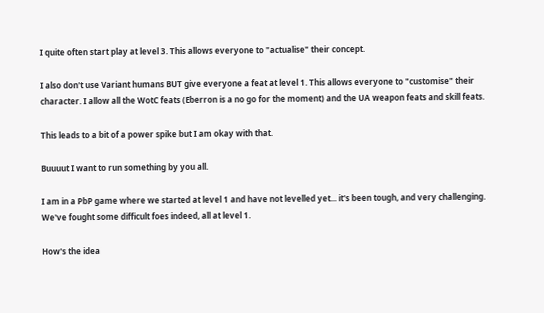I quite often start play at level 3. This allows everyone to "actualise" their concept.

I also don't use Variant humans BUT give everyone a feat at level 1. This allows everyone to "customise" their character. I allow all the WotC feats (Eberron is a no go for the moment) and the UA weapon feats and skill feats.

This leads to a bit of a power spike but I am okay with that.

Buuuut I want to run something by you all.

I am in a PbP game where we started at level 1 and have not levelled yet... it's been tough, and very challenging. We've fought some difficult foes indeed, all at level 1.

How's the idea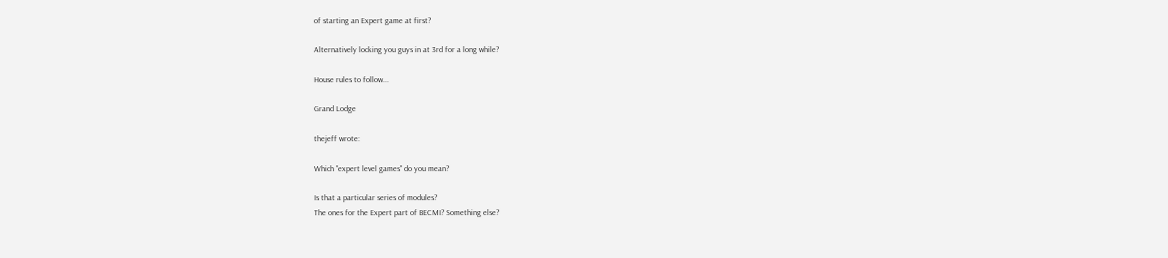of starting an Expert game at first?

Alternatively locking you guys in at 3rd for a long while?

House rules to follow...

Grand Lodge

thejeff wrote:

Which "expert level games" do you mean?

Is that a particular series of modules?
The ones for the Expert part of BECMI? Something else?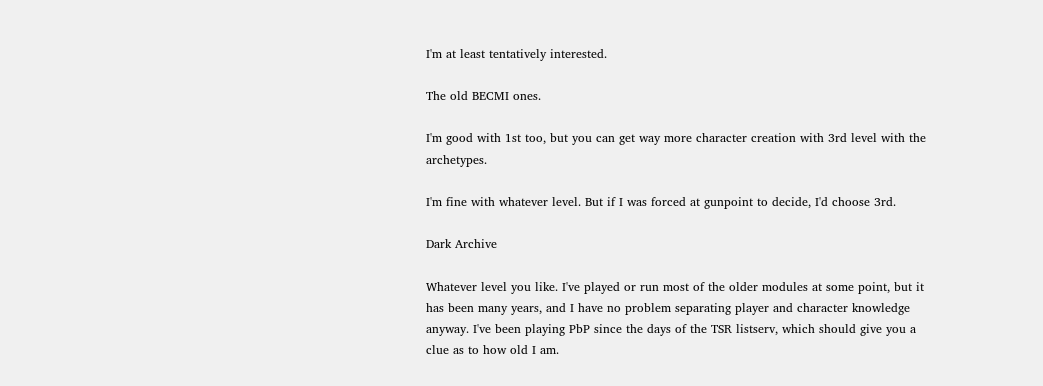I'm at least tentatively interested.

The old BECMI ones.

I'm good with 1st too, but you can get way more character creation with 3rd level with the archetypes.

I'm fine with whatever level. But if I was forced at gunpoint to decide, I'd choose 3rd.

Dark Archive

Whatever level you like. I've played or run most of the older modules at some point, but it has been many years, and I have no problem separating player and character knowledge anyway. I've been playing PbP since the days of the TSR listserv, which should give you a clue as to how old I am.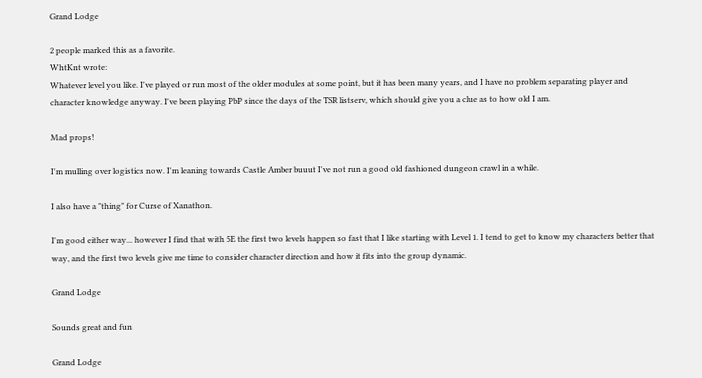Grand Lodge

2 people marked this as a favorite.
WhtKnt wrote:
Whatever level you like. I've played or run most of the older modules at some point, but it has been many years, and I have no problem separating player and character knowledge anyway. I've been playing PbP since the days of the TSR listserv, which should give you a clue as to how old I am.

Mad props!

I'm mulling over logistics now. I'm leaning towards Castle Amber buuut I've not run a good old fashioned dungeon crawl in a while.

I also have a "thing" for Curse of Xanathon.

I'm good either way... however I find that with 5E the first two levels happen so fast that I like starting with Level 1. I tend to get to know my characters better that way, and the first two levels give me time to consider character direction and how it fits into the group dynamic.

Grand Lodge

Sounds great and fun

Grand Lodge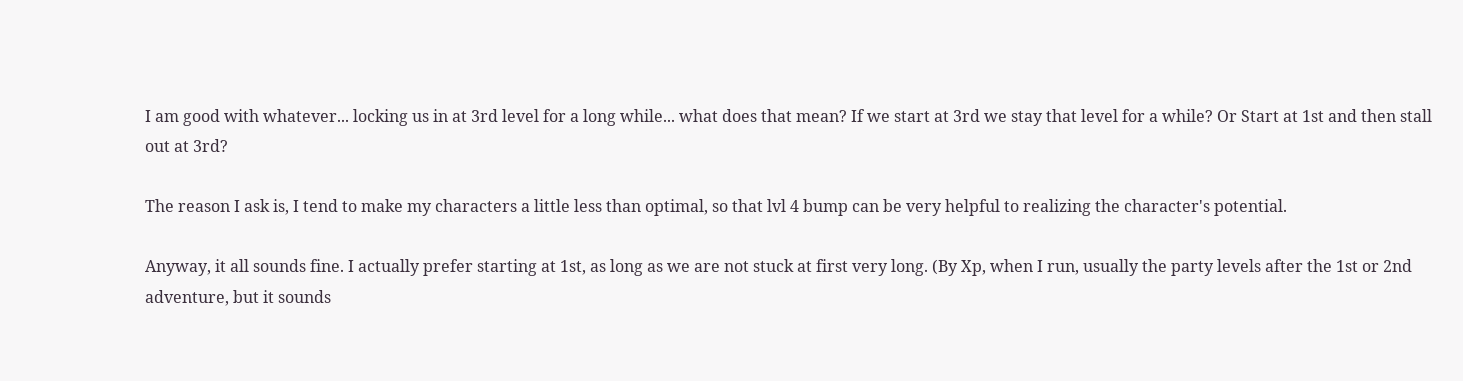I am good with whatever... locking us in at 3rd level for a long while... what does that mean? If we start at 3rd we stay that level for a while? Or Start at 1st and then stall out at 3rd?

The reason I ask is, I tend to make my characters a little less than optimal, so that lvl 4 bump can be very helpful to realizing the character's potential.

Anyway, it all sounds fine. I actually prefer starting at 1st, as long as we are not stuck at first very long. (By Xp, when I run, usually the party levels after the 1st or 2nd adventure, but it sounds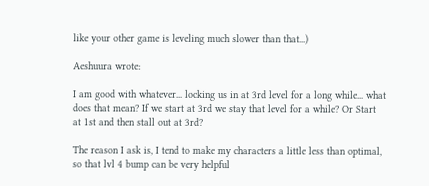like your other game is leveling much slower than that...)

Aeshuura wrote:

I am good with whatever... locking us in at 3rd level for a long while... what does that mean? If we start at 3rd we stay that level for a while? Or Start at 1st and then stall out at 3rd?

The reason I ask is, I tend to make my characters a little less than optimal, so that lvl 4 bump can be very helpful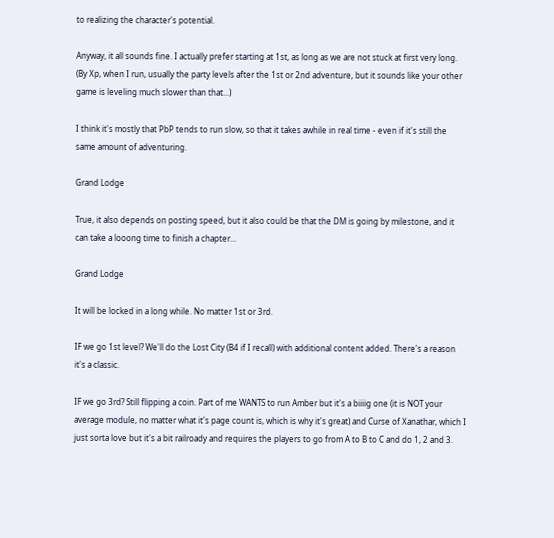to realizing the character's potential.

Anyway, it all sounds fine. I actually prefer starting at 1st, as long as we are not stuck at first very long. (By Xp, when I run, usually the party levels after the 1st or 2nd adventure, but it sounds like your other game is leveling much slower than that...)

I think it's mostly that PbP tends to run slow, so that it takes awhile in real time - even if it's still the same amount of adventuring.

Grand Lodge

True, it also depends on posting speed, but it also could be that the DM is going by milestone, and it can take a looong time to finish a chapter...

Grand Lodge

It will be locked in a long while. No matter 1st or 3rd.

IF we go 1st level? We'll do the Lost City (B4 if I recall) with additional content added. There's a reason it's a classic.

IF we go 3rd? Still flipping a coin. Part of me WANTS to run Amber but it's a biiiig one (it is NOT your average module, no matter what it's page count is, which is why it's great) and Curse of Xanathar, which I just sorta love but it's a bit railroady and requires the players to go from A to B to C and do 1, 2 and 3.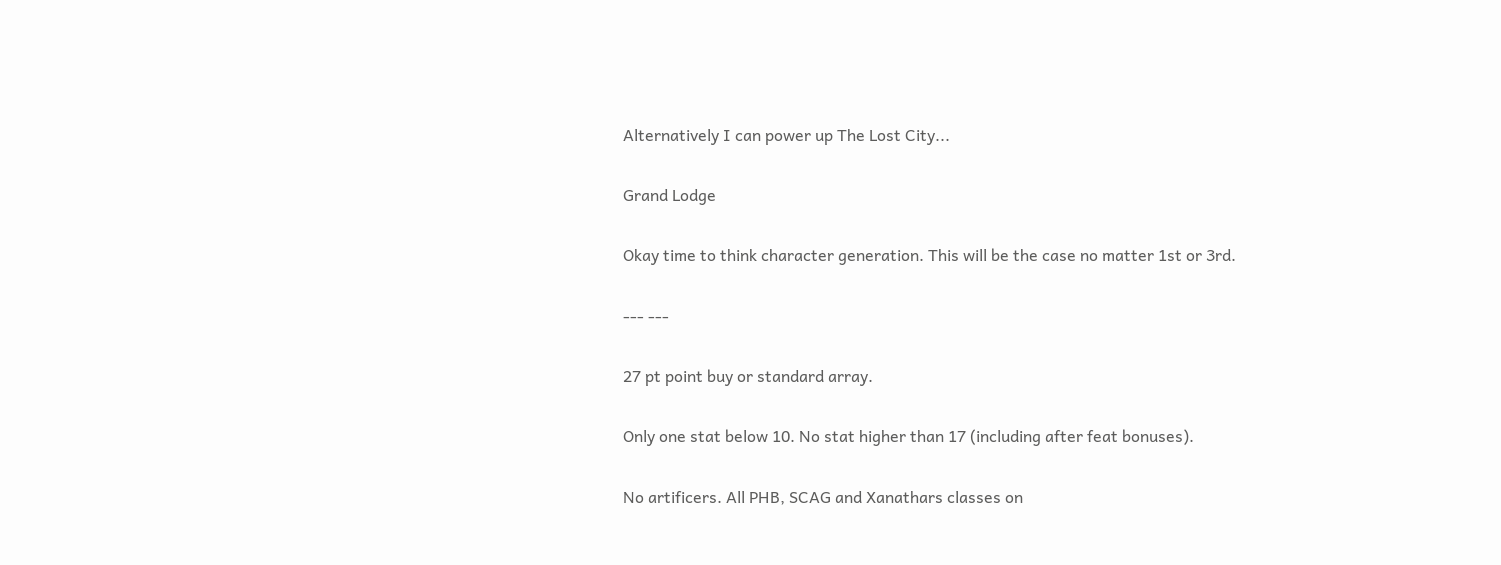Alternatively I can power up The Lost City...

Grand Lodge

Okay time to think character generation. This will be the case no matter 1st or 3rd.

--- ---

27 pt point buy or standard array.

Only one stat below 10. No stat higher than 17 (including after feat bonuses).

No artificers. All PHB, SCAG and Xanathars classes on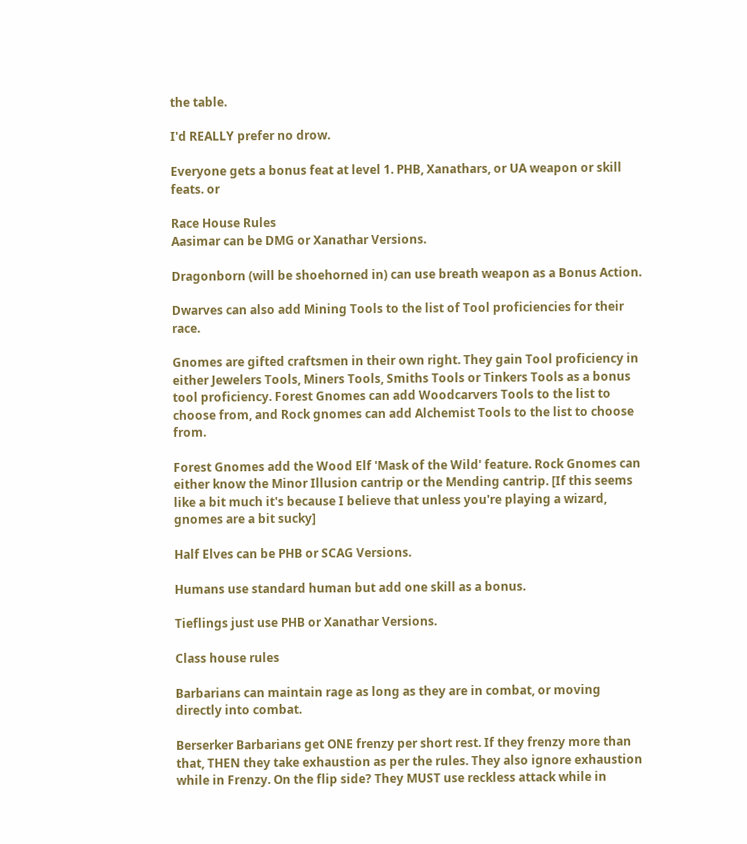the table.

I'd REALLY prefer no drow.

Everyone gets a bonus feat at level 1. PHB, Xanathars, or UA weapon or skill feats. or

Race House Rules
Aasimar can be DMG or Xanathar Versions.

Dragonborn (will be shoehorned in) can use breath weapon as a Bonus Action.

Dwarves can also add Mining Tools to the list of Tool proficiencies for their race.

Gnomes are gifted craftsmen in their own right. They gain Tool proficiency in either Jewelers Tools, Miners Tools, Smiths Tools or Tinkers Tools as a bonus tool proficiency. Forest Gnomes can add Woodcarvers Tools to the list to choose from, and Rock gnomes can add Alchemist Tools to the list to choose from.

Forest Gnomes add the Wood Elf 'Mask of the Wild' feature. Rock Gnomes can either know the Minor Illusion cantrip or the Mending cantrip. [If this seems like a bit much it's because I believe that unless you're playing a wizard, gnomes are a bit sucky]

Half Elves can be PHB or SCAG Versions.

Humans use standard human but add one skill as a bonus.

Tieflings just use PHB or Xanathar Versions.

Class house rules

Barbarians can maintain rage as long as they are in combat, or moving directly into combat.

Berserker Barbarians get ONE frenzy per short rest. If they frenzy more than that, THEN they take exhaustion as per the rules. They also ignore exhaustion while in Frenzy. On the flip side? They MUST use reckless attack while in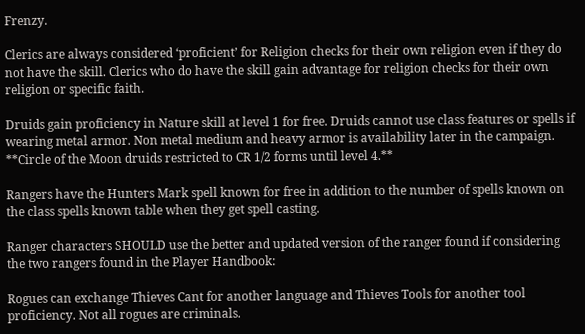Frenzy.

Clerics are always considered ‘proficient’ for Religion checks for their own religion even if they do not have the skill. Clerics who do have the skill gain advantage for religion checks for their own religion or specific faith.

Druids gain proficiency in Nature skill at level 1 for free. Druids cannot use class features or spells if wearing metal armor. Non metal medium and heavy armor is availability later in the campaign. **Circle of the Moon druids restricted to CR 1/2 forms until level 4.**

Rangers have the Hunters Mark spell known for free in addition to the number of spells known on the class spells known table when they get spell casting.

Ranger characters SHOULD use the better and updated version of the ranger found if considering the two rangers found in the Player Handbook:

Rogues can exchange Thieves Cant for another language and Thieves Tools for another tool proficiency. Not all rogues are criminals.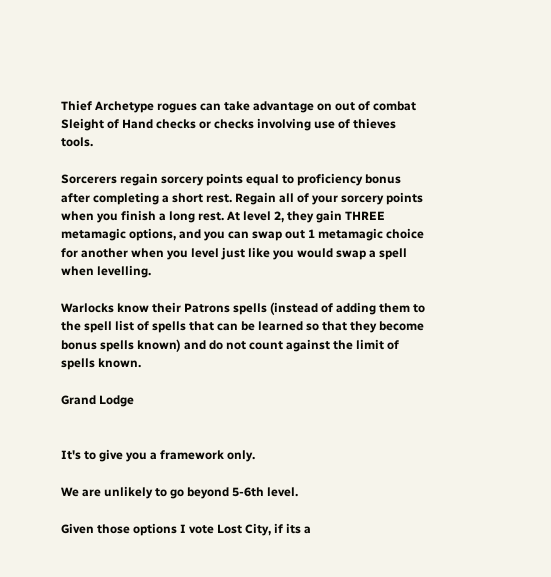Thief Archetype rogues can take advantage on out of combat Sleight of Hand checks or checks involving use of thieves tools.

Sorcerers regain sorcery points equal to proficiency bonus after completing a short rest. Regain all of your sorcery points when you finish a long rest. At level 2, they gain THREE metamagic options, and you can swap out 1 metamagic choice for another when you level just like you would swap a spell when levelling.

Warlocks know their Patrons spells (instead of adding them to the spell list of spells that can be learned so that they become bonus spells known) and do not count against the limit of spells known.

Grand Lodge


It's to give you a framework only.

We are unlikely to go beyond 5-6th level.

Given those options I vote Lost City, if its a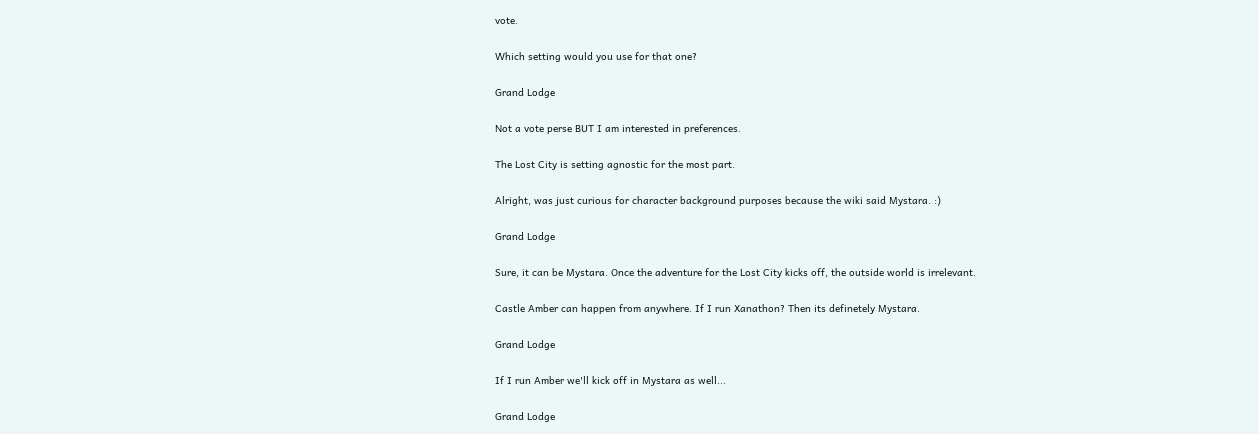vote.

Which setting would you use for that one?

Grand Lodge

Not a vote perse BUT I am interested in preferences.

The Lost City is setting agnostic for the most part.

Alright, was just curious for character background purposes because the wiki said Mystara. :)

Grand Lodge

Sure, it can be Mystara. Once the adventure for the Lost City kicks off, the outside world is irrelevant.

Castle Amber can happen from anywhere. If I run Xanathon? Then its definetely Mystara.

Grand Lodge

If I run Amber we'll kick off in Mystara as well...

Grand Lodge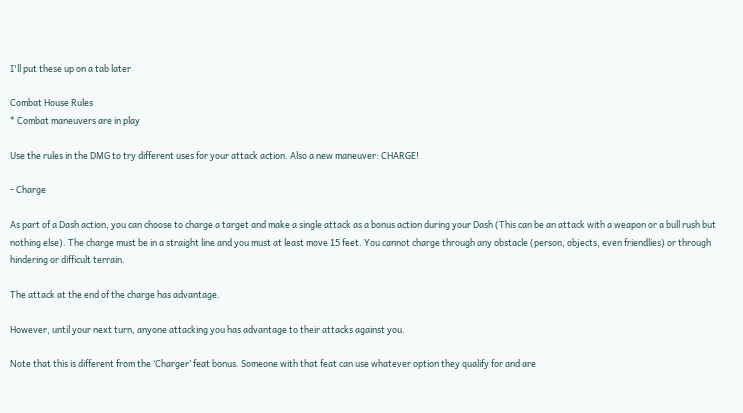I'll put these up on a tab later

Combat House Rules
* Combat maneuvers are in play

Use the rules in the DMG to try different uses for your attack action. Also a new maneuver: CHARGE!

- Charge

As part of a Dash action, you can choose to charge a target and make a single attack as a bonus action during your Dash (This can be an attack with a weapon or a bull rush but nothing else). The charge must be in a straight line and you must at least move 15 feet. You cannot charge through any obstacle (person, objects, even friendlies) or through hindering or difficult terrain.

The attack at the end of the charge has advantage.

However, until your next turn, anyone attacking you has advantage to their attacks against you.

Note that this is different from the ‘Charger’ feat bonus. Someone with that feat can use whatever option they qualify for and are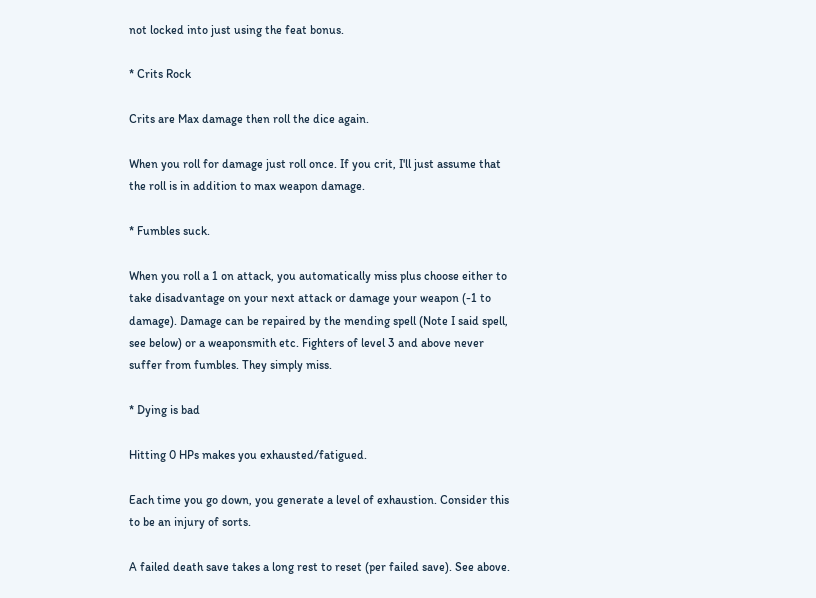not locked into just using the feat bonus.

* Crits Rock

Crits are Max damage then roll the dice again.

When you roll for damage just roll once. If you crit, I'll just assume that the roll is in addition to max weapon damage.

* Fumbles suck.

When you roll a 1 on attack, you automatically miss plus choose either to take disadvantage on your next attack or damage your weapon (-1 to damage). Damage can be repaired by the mending spell (Note I said spell, see below) or a weaponsmith etc. Fighters of level 3 and above never suffer from fumbles. They simply miss.

* Dying is bad

Hitting 0 HPs makes you exhausted/fatigued.

Each time you go down, you generate a level of exhaustion. Consider this to be an injury of sorts.

A failed death save takes a long rest to reset (per failed save). See above.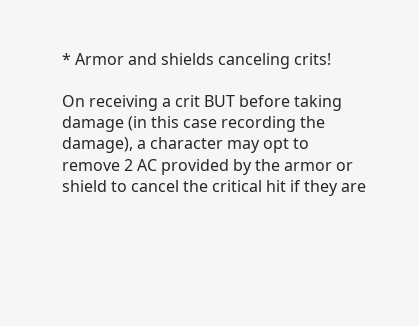* Armor and shields canceling crits!

On receiving a crit BUT before taking damage (in this case recording the damage), a character may opt to remove 2 AC provided by the armor or shield to cancel the critical hit if they are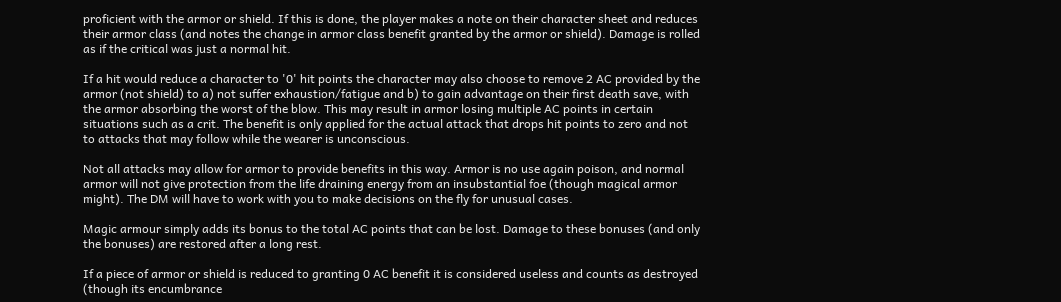proficient with the armor or shield. If this is done, the player makes a note on their character sheet and reduces their armor class (and notes the change in armor class benefit granted by the armor or shield). Damage is rolled as if the critical was just a normal hit.

If a hit would reduce a character to '0' hit points the character may also choose to remove 2 AC provided by the armor (not shield) to a) not suffer exhaustion/fatigue and b) to gain advantage on their first death save, with the armor absorbing the worst of the blow. This may result in armor losing multiple AC points in certain situations such as a crit. The benefit is only applied for the actual attack that drops hit points to zero and not to attacks that may follow while the wearer is unconscious.

Not all attacks may allow for armor to provide benefits in this way. Armor is no use again poison, and normal armor will not give protection from the life draining energy from an insubstantial foe (though magical armor might). The DM will have to work with you to make decisions on the fly for unusual cases.

Magic armour simply adds its bonus to the total AC points that can be lost. Damage to these bonuses (and only the bonuses) are restored after a long rest.

If a piece of armor or shield is reduced to granting 0 AC benefit it is considered useless and counts as destroyed (though its encumbrance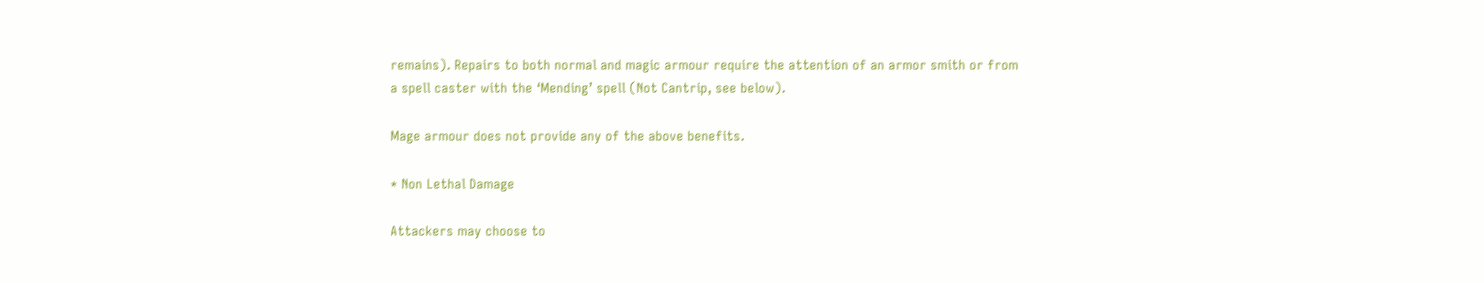remains). Repairs to both normal and magic armour require the attention of an armor smith or from a spell caster with the ‘Mending’ spell (Not Cantrip, see below).

Mage armour does not provide any of the above benefits.

* Non Lethal Damage

Attackers may choose to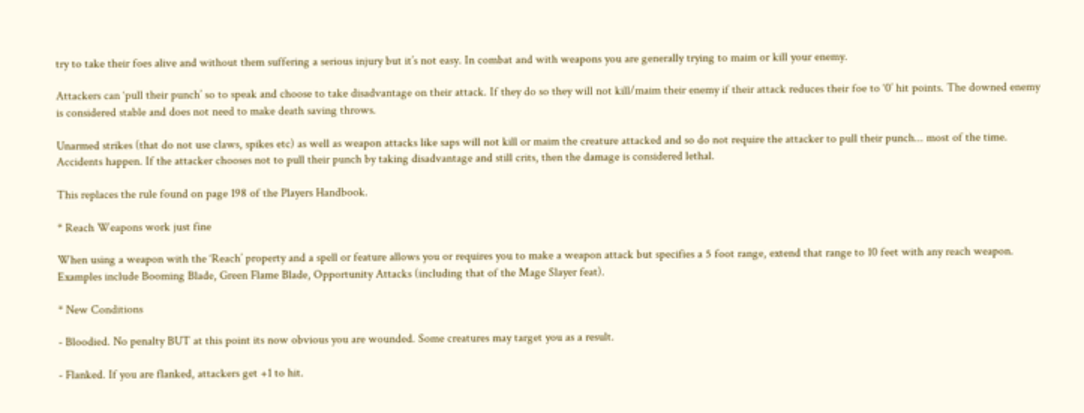try to take their foes alive and without them suffering a serious injury but it’s not easy. In combat and with weapons you are generally trying to maim or kill your enemy.

Attackers can ‘pull their punch’ so to speak and choose to take disadvantage on their attack. If they do so they will not kill/maim their enemy if their attack reduces their foe to ‘0’ hit points. The downed enemy is considered stable and does not need to make death saving throws.

Unarmed strikes (that do not use claws, spikes etc) as well as weapon attacks like saps will not kill or maim the creature attacked and so do not require the attacker to pull their punch... most of the time. Accidents happen. If the attacker chooses not to pull their punch by taking disadvantage and still crits, then the damage is considered lethal.

This replaces the rule found on page 198 of the Players Handbook.

* Reach Weapons work just fine

When using a weapon with the ‘Reach’ property and a spell or feature allows you or requires you to make a weapon attack but specifies a 5 foot range, extend that range to 10 feet with any reach weapon. Examples include Booming Blade, Green Flame Blade, Opportunity Attacks (including that of the Mage Slayer feat).

* New Conditions

- Bloodied. No penalty BUT at this point its now obvious you are wounded. Some creatures may target you as a result.

- Flanked. If you are flanked, attackers get +1 to hit.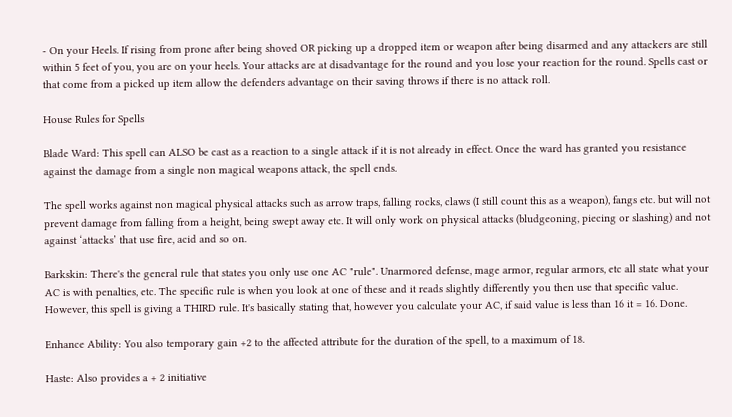- On your Heels. If rising from prone after being shoved OR picking up a dropped item or weapon after being disarmed and any attackers are still within 5 feet of you, you are on your heels. Your attacks are at disadvantage for the round and you lose your reaction for the round. Spells cast or that come from a picked up item allow the defenders advantage on their saving throws if there is no attack roll.

House Rules for Spells

Blade Ward: This spell can ALSO be cast as a reaction to a single attack if it is not already in effect. Once the ward has granted you resistance against the damage from a single non magical weapons attack, the spell ends.

The spell works against non magical physical attacks such as arrow traps, falling rocks, claws (I still count this as a weapon), fangs etc. but will not prevent damage from falling from a height, being swept away etc. It will only work on physical attacks (bludgeoning, piecing or slashing) and not against ‘attacks’ that use fire, acid and so on.

Barkskin: There's the general rule that states you only use one AC "rule". Unarmored defense, mage armor, regular armors, etc all state what your AC is with penalties, etc. The specific rule is when you look at one of these and it reads slightly differently you then use that specific value. However, this spell is giving a THIRD rule. It's basically stating that, however you calculate your AC, if said value is less than 16 it = 16. Done.

Enhance Ability: You also temporary gain +2 to the affected attribute for the duration of the spell, to a maximum of 18.

Haste: Also provides a + 2 initiative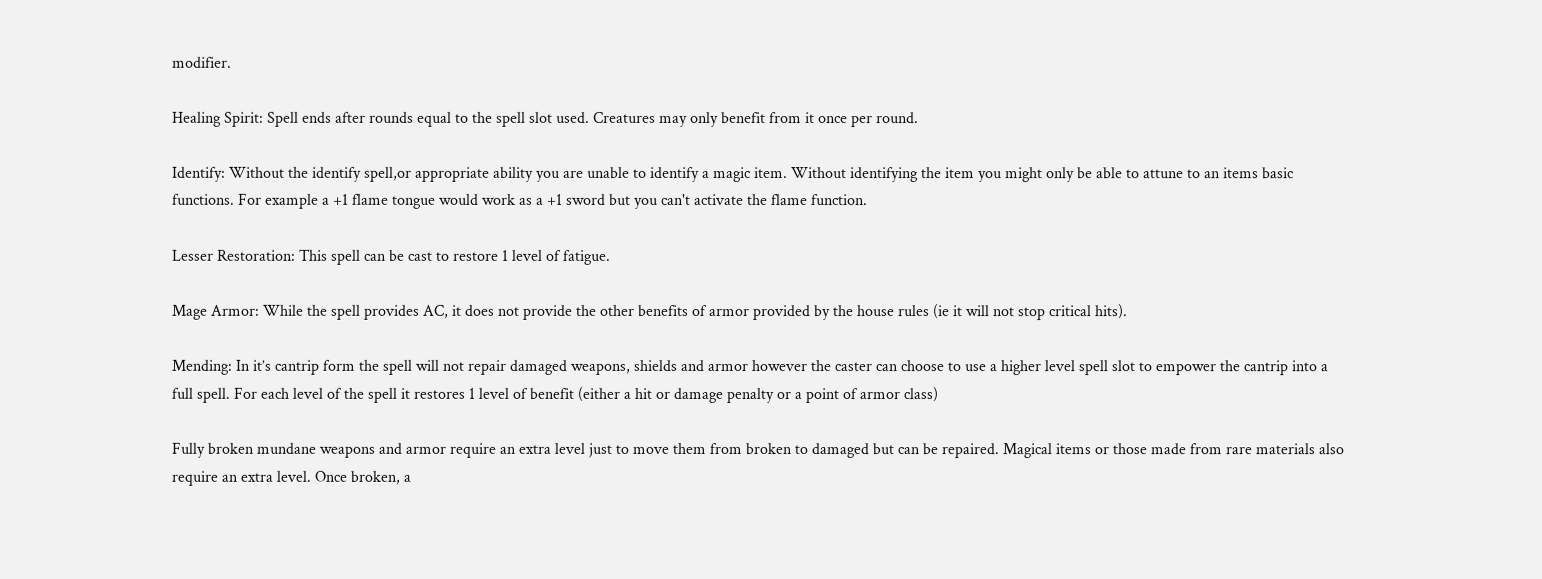modifier.

Healing Spirit: Spell ends after rounds equal to the spell slot used. Creatures may only benefit from it once per round.

Identify: Without the identify spell,or appropriate ability you are unable to identify a magic item. Without identifying the item you might only be able to attune to an items basic functions. For example a +1 flame tongue would work as a +1 sword but you can't activate the flame function.

Lesser Restoration: This spell can be cast to restore 1 level of fatigue.

Mage Armor: While the spell provides AC, it does not provide the other benefits of armor provided by the house rules (ie it will not stop critical hits).

Mending: In it’s cantrip form the spell will not repair damaged weapons, shields and armor however the caster can choose to use a higher level spell slot to empower the cantrip into a full spell. For each level of the spell it restores 1 level of benefit (either a hit or damage penalty or a point of armor class)

Fully broken mundane weapons and armor require an extra level just to move them from broken to damaged but can be repaired. Magical items or those made from rare materials also require an extra level. Once broken, a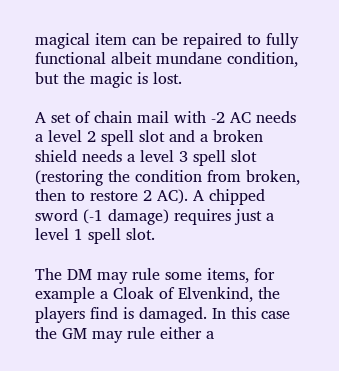magical item can be repaired to fully functional albeit mundane condition, but the magic is lost.

A set of chain mail with -2 AC needs a level 2 spell slot and a broken shield needs a level 3 spell slot (restoring the condition from broken, then to restore 2 AC). A chipped sword (-1 damage) requires just a level 1 spell slot.

The DM may rule some items, for example a Cloak of Elvenkind, the players find is damaged. In this case the GM may rule either a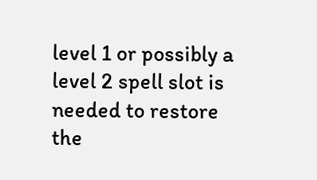level 1 or possibly a level 2 spell slot is needed to restore the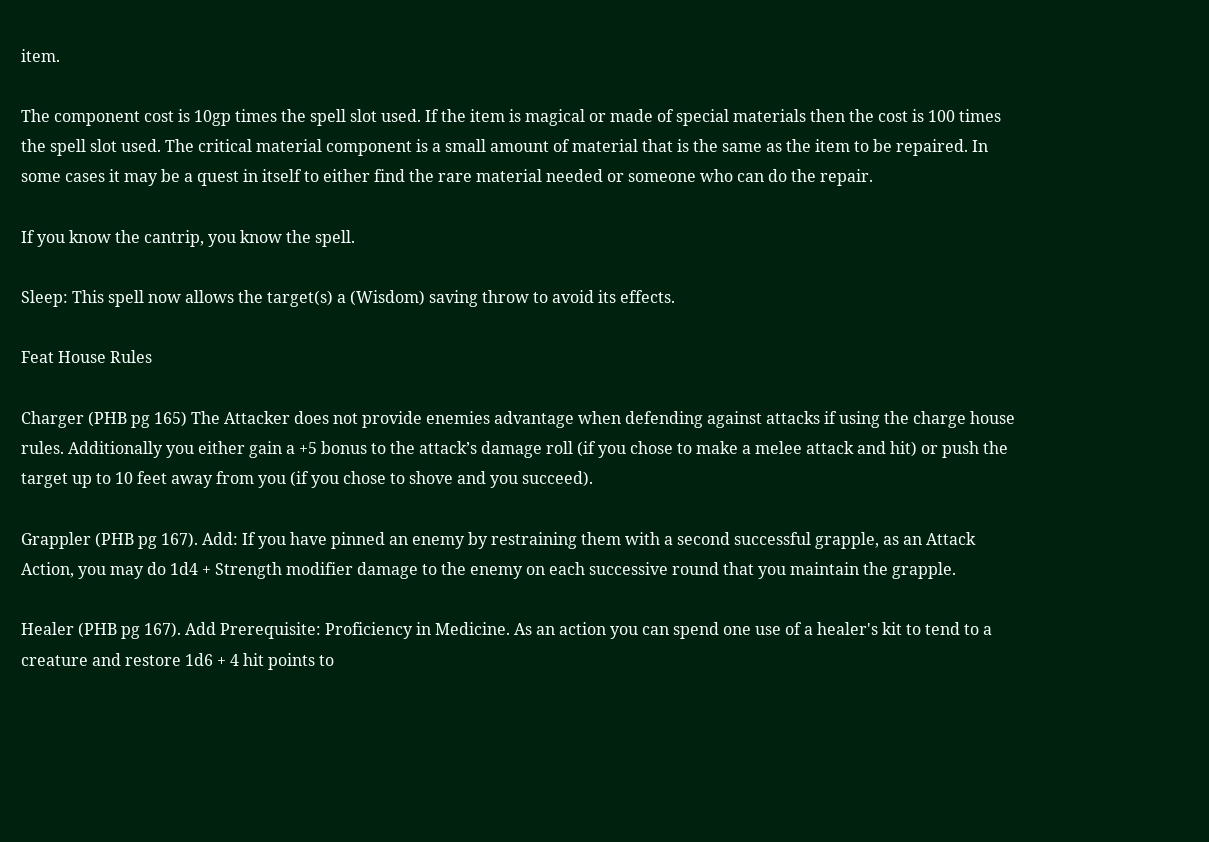item.

The component cost is 10gp times the spell slot used. If the item is magical or made of special materials then the cost is 100 times the spell slot used. The critical material component is a small amount of material that is the same as the item to be repaired. In some cases it may be a quest in itself to either find the rare material needed or someone who can do the repair.

If you know the cantrip, you know the spell.

Sleep: This spell now allows the target(s) a (Wisdom) saving throw to avoid its effects.

Feat House Rules

Charger (PHB pg 165) The Attacker does not provide enemies advantage when defending against attacks if using the charge house rules. Additionally you either gain a +5 bonus to the attack’s damage roll (if you chose to make a melee attack and hit) or push the target up to 10 feet away from you (if you chose to shove and you succeed).

Grappler (PHB pg 167). Add: If you have pinned an enemy by restraining them with a second successful grapple, as an Attack Action, you may do 1d4 + Strength modifier damage to the enemy on each successive round that you maintain the grapple.

Healer (PHB pg 167). Add Prerequisite: Proficiency in Medicine. As an action you can spend one use of a healer's kit to tend to a creature and restore 1d6 + 4 hit points to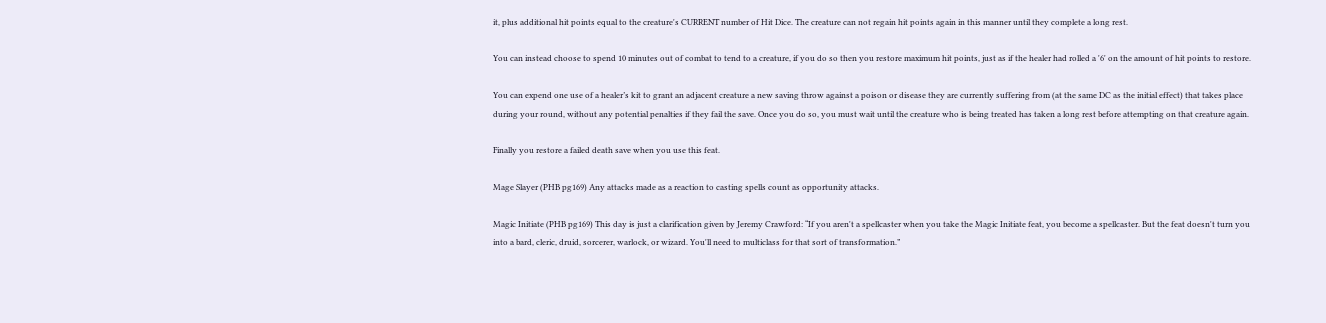it, plus additional hit points equal to the creature's CURRENT number of Hit Dice. The creature can not regain hit points again in this manner until they complete a long rest.

You can instead choose to spend 10 minutes out of combat to tend to a creature, if you do so then you restore maximum hit points, just as if the healer had rolled a '6' on the amount of hit points to restore.

You can expend one use of a healer’s kit to grant an adjacent creature a new saving throw against a poison or disease they are currently suffering from (at the same DC as the initial effect) that takes place during your round, without any potential penalties if they fail the save. Once you do so, you must wait until the creature who is being treated has taken a long rest before attempting on that creature again.

Finally you restore a failed death save when you use this feat.

Mage Slayer (PHB pg169) Any attacks made as a reaction to casting spells count as opportunity attacks.

Magic Initiate (PHB pg169) This day is just a clarification given by Jeremy Crawford: “If you aren't a spellcaster when you take the Magic Initiate feat, you become a spellcaster. But the feat doesn't turn you into a bard, cleric, druid, sorcerer, warlock, or wizard. You'll need to multiclass for that sort of transformation.”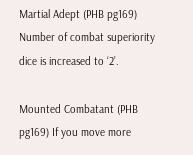Martial Adept (PHB pg169) Number of combat superiority dice is increased to ‘2’.

Mounted Combatant (PHB pg169) If you move more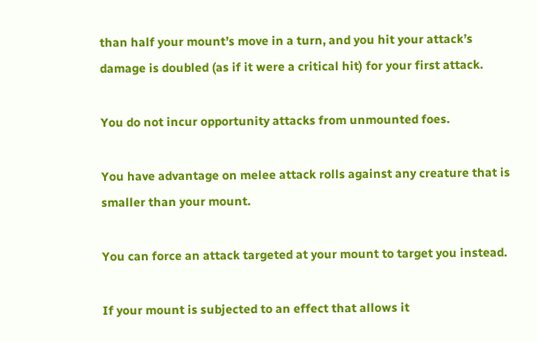than half your mount’s move in a turn, and you hit your attack’s damage is doubled (as if it were a critical hit) for your first attack.

You do not incur opportunity attacks from unmounted foes.

You have advantage on melee attack rolls against any creature that is smaller than your mount.

You can force an attack targeted at your mount to target you instead.

If your mount is subjected to an effect that allows it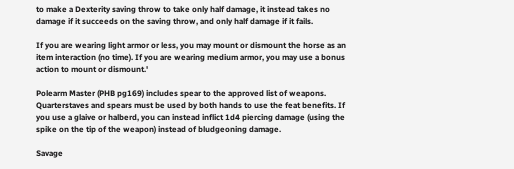to make a Dexterity saving throw to take only half damage, it instead takes no damage if it succeeds on the saving throw, and only half damage if it fails.

If you are wearing light armor or less, you may mount or dismount the horse as an item interaction (no time). If you are wearing medium armor, you may use a bonus action to mount or dismount.'

Polearm Master (PHB pg169) includes spear to the approved list of weapons. Quarterstaves and spears must be used by both hands to use the feat benefits. If you use a glaive or halberd, you can instead inflict 1d4 piercing damage (using the spike on the tip of the weapon) instead of bludgeoning damage.

Savage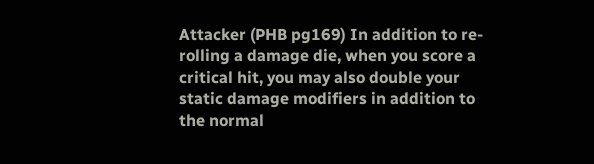Attacker (PHB pg169) In addition to re-rolling a damage die, when you score a critical hit, you may also double your static damage modifiers in addition to the normal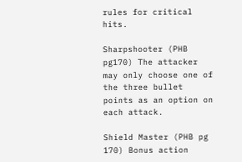rules for critical hits.

Sharpshooter (PHB pg170) The attacker may only choose one of the three bullet points as an option on each attack.

Shield Master (PHB pg 170) Bonus action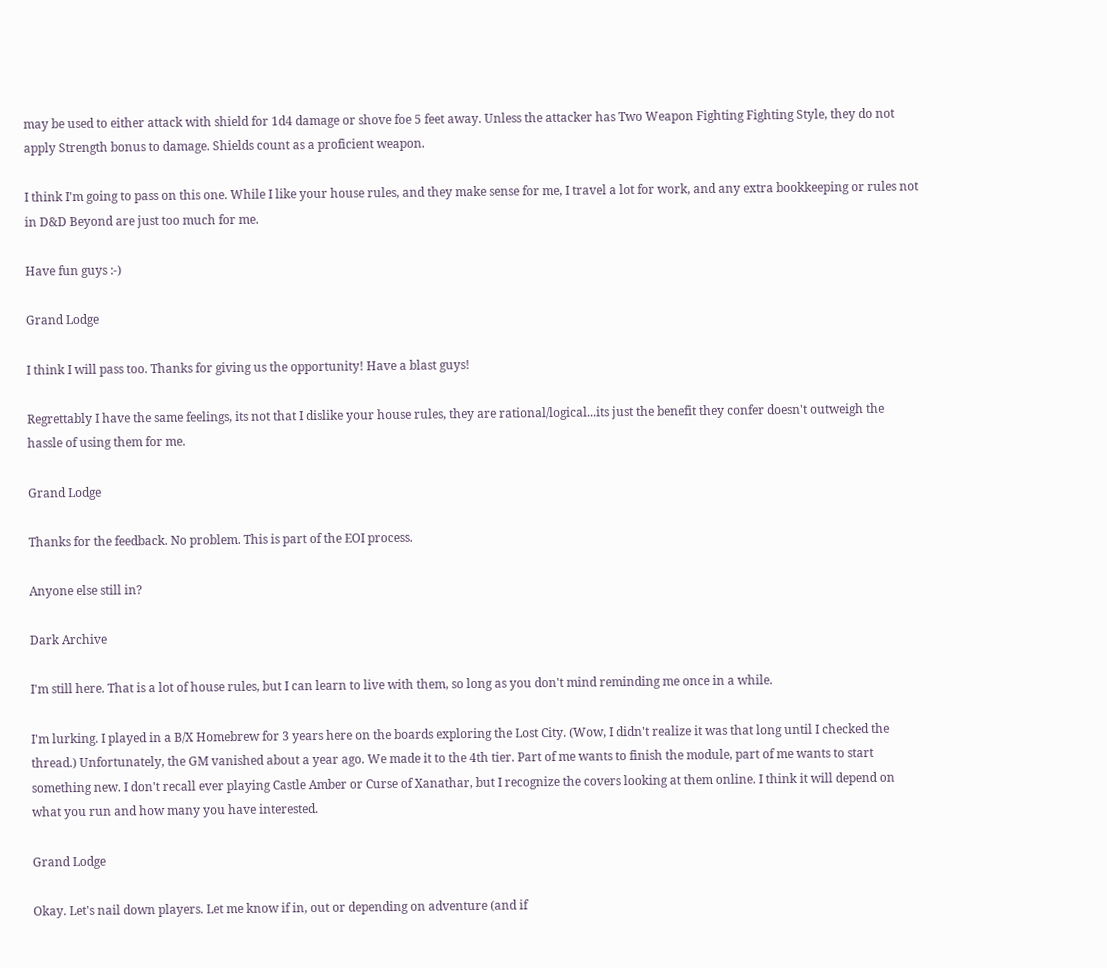may be used to either attack with shield for 1d4 damage or shove foe 5 feet away. Unless the attacker has Two Weapon Fighting Fighting Style, they do not apply Strength bonus to damage. Shields count as a proficient weapon.

I think I'm going to pass on this one. While I like your house rules, and they make sense for me, I travel a lot for work, and any extra bookkeeping or rules not in D&D Beyond are just too much for me.

Have fun guys :-)

Grand Lodge

I think I will pass too. Thanks for giving us the opportunity! Have a blast guys!

Regrettably I have the same feelings, its not that I dislike your house rules, they are rational/logical...its just the benefit they confer doesn't outweigh the hassle of using them for me.

Grand Lodge

Thanks for the feedback. No problem. This is part of the EOI process.

Anyone else still in?

Dark Archive

I'm still here. That is a lot of house rules, but I can learn to live with them, so long as you don't mind reminding me once in a while.

I'm lurking. I played in a B/X Homebrew for 3 years here on the boards exploring the Lost City. (Wow, I didn't realize it was that long until I checked the thread.) Unfortunately, the GM vanished about a year ago. We made it to the 4th tier. Part of me wants to finish the module, part of me wants to start something new. I don't recall ever playing Castle Amber or Curse of Xanathar, but I recognize the covers looking at them online. I think it will depend on what you run and how many you have interested.

Grand Lodge

Okay. Let's nail down players. Let me know if in, out or depending on adventure (and if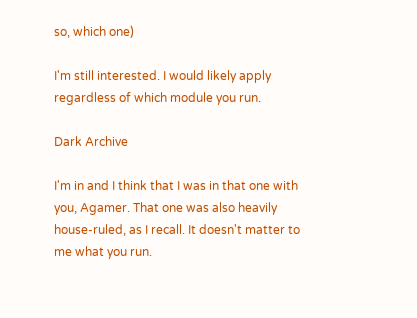so, which one)

I'm still interested. I would likely apply regardless of which module you run.

Dark Archive

I'm in and I think that I was in that one with you, Agamer. That one was also heavily house-ruled, as I recall. It doesn't matter to me what you run.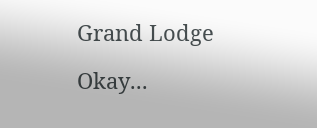Grand Lodge

Okay...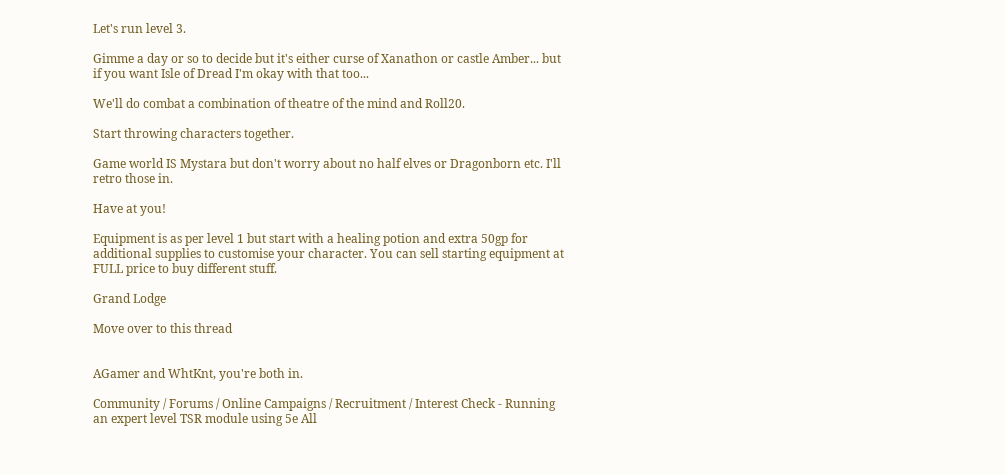Let's run level 3.

Gimme a day or so to decide but it's either curse of Xanathon or castle Amber... but if you want Isle of Dread I'm okay with that too...

We'll do combat a combination of theatre of the mind and Roll20.

Start throwing characters together.

Game world IS Mystara but don't worry about no half elves or Dragonborn etc. I'll retro those in.

Have at you!

Equipment is as per level 1 but start with a healing potion and extra 50gp for additional supplies to customise your character. You can sell starting equipment at FULL price to buy different stuff.

Grand Lodge

Move over to this thread


AGamer and WhtKnt, you're both in.

Community / Forums / Online Campaigns / Recruitment / Interest Check - Running an expert level TSR module using 5e All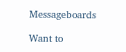Messageboards

Want to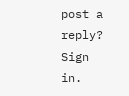post a reply? Sign in.